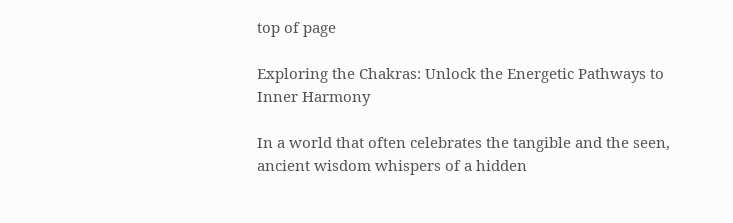top of page

Exploring the Chakras: Unlock the Energetic Pathways to Inner Harmony

In a world that often celebrates the tangible and the seen, ancient wisdom whispers of a hidden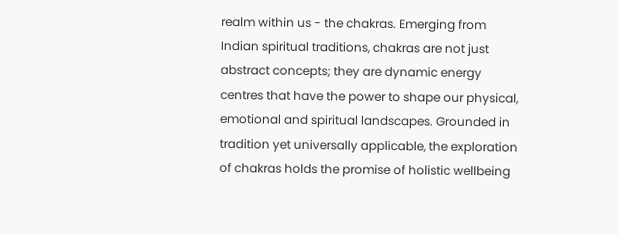realm within us - the chakras. Emerging from Indian spiritual traditions, chakras are not just abstract concepts; they are dynamic energy centres that have the power to shape our physical, emotional and spiritual landscapes. Grounded in tradition yet universally applicable, the exploration of chakras holds the promise of holistic wellbeing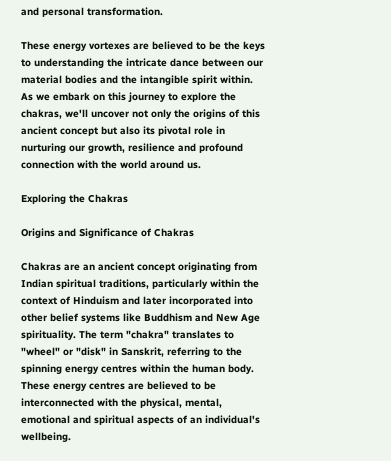and personal transformation.

These energy vortexes are believed to be the keys to understanding the intricate dance between our material bodies and the intangible spirit within. As we embark on this journey to explore the chakras, we'll uncover not only the origins of this ancient concept but also its pivotal role in nurturing our growth, resilience and profound connection with the world around us.

Exploring the Chakras

Origins and Significance of Chakras

Chakras are an ancient concept originating from Indian spiritual traditions, particularly within the context of Hinduism and later incorporated into other belief systems like Buddhism and New Age spirituality. The term "chakra" translates to "wheel" or "disk" in Sanskrit, referring to the spinning energy centres within the human body. These energy centres are believed to be interconnected with the physical, mental, emotional and spiritual aspects of an individual's wellbeing.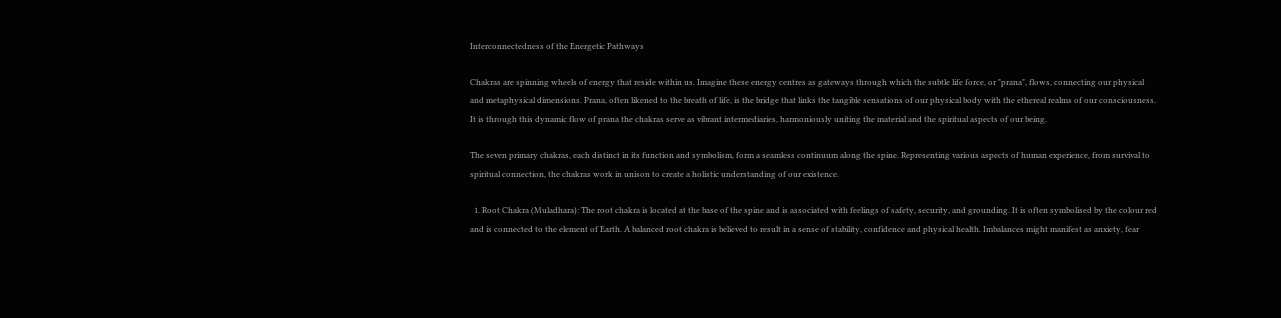Interconnectedness of the Energetic Pathways

Chakras are spinning wheels of energy that reside within us. Imagine these energy centres as gateways through which the subtle life force, or "prana", flows, connecting our physical and metaphysical dimensions. Prana, often likened to the breath of life, is the bridge that links the tangible sensations of our physical body with the ethereal realms of our consciousness. It is through this dynamic flow of prana the chakras serve as vibrant intermediaries, harmoniously uniting the material and the spiritual aspects of our being.

The seven primary chakras, each distinct in its function and symbolism, form a seamless continuum along the spine. Representing various aspects of human experience, from survival to spiritual connection, the chakras work in unison to create a holistic understanding of our existence.

  1. Root Chakra (Muladhara): The root chakra is located at the base of the spine and is associated with feelings of safety, security, and grounding. It is often symbolised by the colour red and is connected to the element of Earth. A balanced root chakra is believed to result in a sense of stability, confidence and physical health. Imbalances might manifest as anxiety, fear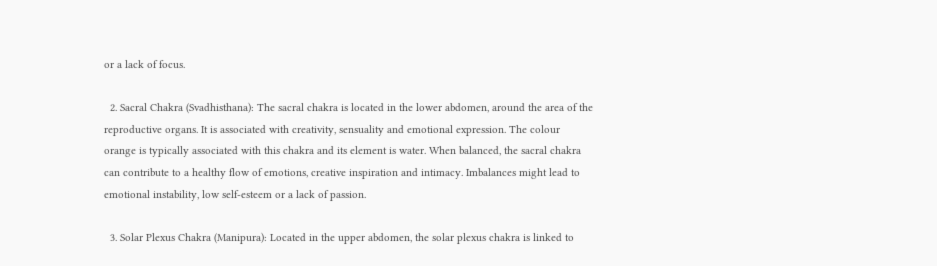or a lack of focus.

  2. Sacral Chakra (Svadhisthana): The sacral chakra is located in the lower abdomen, around the area of the reproductive organs. It is associated with creativity, sensuality and emotional expression. The colour orange is typically associated with this chakra and its element is water. When balanced, the sacral chakra can contribute to a healthy flow of emotions, creative inspiration and intimacy. Imbalances might lead to emotional instability, low self-esteem or a lack of passion.

  3. Solar Plexus Chakra (Manipura): Located in the upper abdomen, the solar plexus chakra is linked to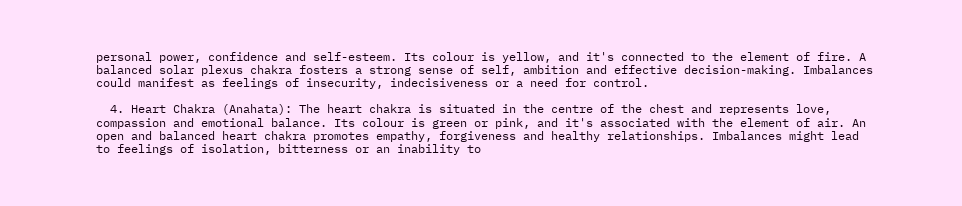personal power, confidence and self-esteem. Its colour is yellow, and it's connected to the element of fire. A balanced solar plexus chakra fosters a strong sense of self, ambition and effective decision-making. Imbalances could manifest as feelings of insecurity, indecisiveness or a need for control.

  4. Heart Chakra (Anahata): The heart chakra is situated in the centre of the chest and represents love, compassion and emotional balance. Its colour is green or pink, and it's associated with the element of air. An open and balanced heart chakra promotes empathy, forgiveness and healthy relationships. Imbalances might lead to feelings of isolation, bitterness or an inability to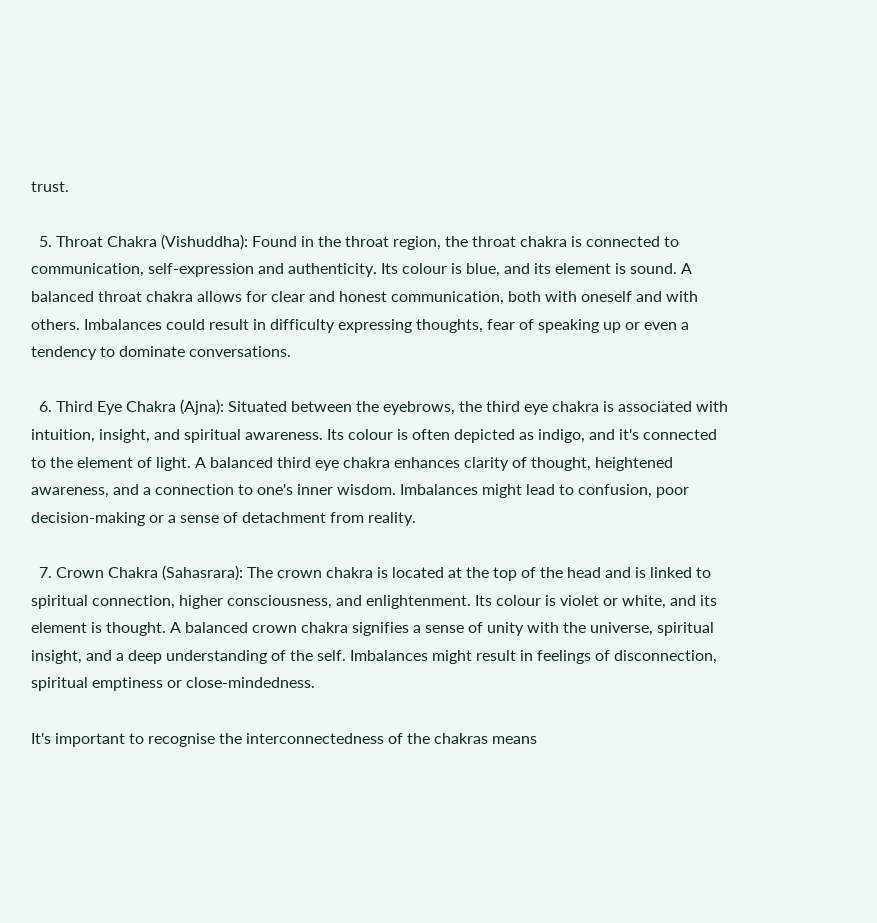trust.

  5. Throat Chakra (Vishuddha): Found in the throat region, the throat chakra is connected to communication, self-expression and authenticity. Its colour is blue, and its element is sound. A balanced throat chakra allows for clear and honest communication, both with oneself and with others. Imbalances could result in difficulty expressing thoughts, fear of speaking up or even a tendency to dominate conversations.

  6. Third Eye Chakra (Ajna): Situated between the eyebrows, the third eye chakra is associated with intuition, insight, and spiritual awareness. Its colour is often depicted as indigo, and it's connected to the element of light. A balanced third eye chakra enhances clarity of thought, heightened awareness, and a connection to one's inner wisdom. Imbalances might lead to confusion, poor decision-making or a sense of detachment from reality.

  7. Crown Chakra (Sahasrara): The crown chakra is located at the top of the head and is linked to spiritual connection, higher consciousness, and enlightenment. Its colour is violet or white, and its element is thought. A balanced crown chakra signifies a sense of unity with the universe, spiritual insight, and a deep understanding of the self. Imbalances might result in feelings of disconnection, spiritual emptiness or close-mindedness.

It's important to recognise the interconnectedness of the chakras means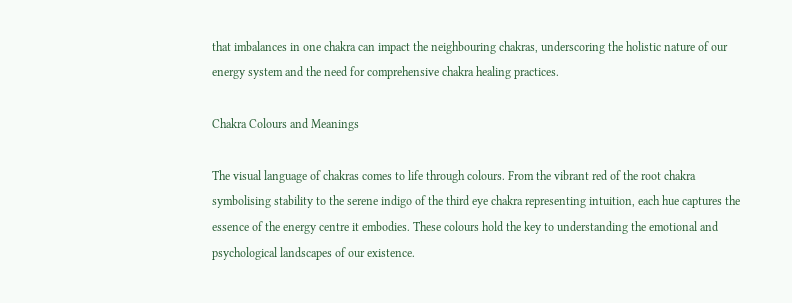that imbalances in one chakra can impact the neighbouring chakras, underscoring the holistic nature of our energy system and the need for comprehensive chakra healing practices.

Chakra Colours and Meanings

The visual language of chakras comes to life through colours. From the vibrant red of the root chakra symbolising stability to the serene indigo of the third eye chakra representing intuition, each hue captures the essence of the energy centre it embodies. These colours hold the key to understanding the emotional and psychological landscapes of our existence.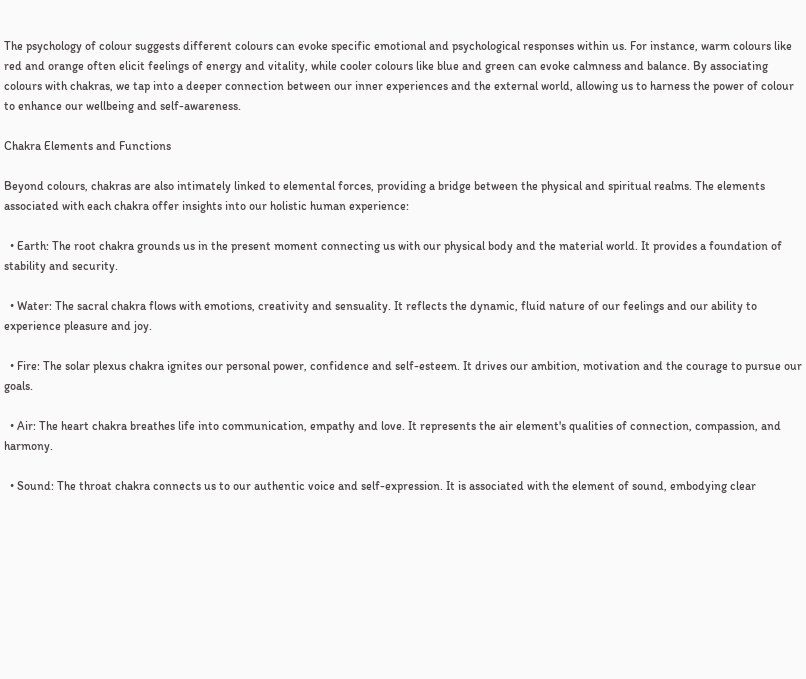The psychology of colour suggests different colours can evoke specific emotional and psychological responses within us. For instance, warm colours like red and orange often elicit feelings of energy and vitality, while cooler colours like blue and green can evoke calmness and balance. By associating colours with chakras, we tap into a deeper connection between our inner experiences and the external world, allowing us to harness the power of colour to enhance our wellbeing and self-awareness.

Chakra Elements and Functions

Beyond colours, chakras are also intimately linked to elemental forces, providing a bridge between the physical and spiritual realms. The elements associated with each chakra offer insights into our holistic human experience:

  • Earth: The root chakra grounds us in the present moment connecting us with our physical body and the material world. It provides a foundation of stability and security.

  • Water: The sacral chakra flows with emotions, creativity and sensuality. It reflects the dynamic, fluid nature of our feelings and our ability to experience pleasure and joy.

  • Fire: The solar plexus chakra ignites our personal power, confidence and self-esteem. It drives our ambition, motivation and the courage to pursue our goals.

  • Air: The heart chakra breathes life into communication, empathy and love. It represents the air element's qualities of connection, compassion, and harmony.

  • Sound: The throat chakra connects us to our authentic voice and self-expression. It is associated with the element of sound, embodying clear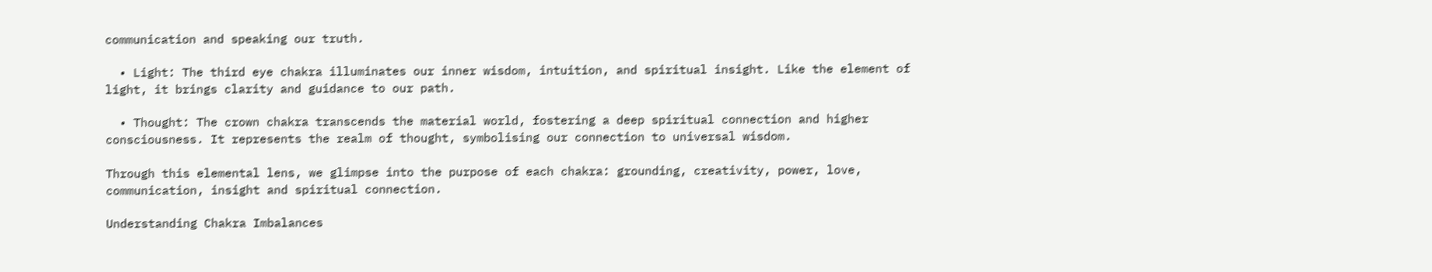communication and speaking our truth.

  • Light: The third eye chakra illuminates our inner wisdom, intuition, and spiritual insight. Like the element of light, it brings clarity and guidance to our path.

  • Thought: The crown chakra transcends the material world, fostering a deep spiritual connection and higher consciousness. It represents the realm of thought, symbolising our connection to universal wisdom.

Through this elemental lens, we glimpse into the purpose of each chakra: grounding, creativity, power, love, communication, insight and spiritual connection.

Understanding Chakra Imbalances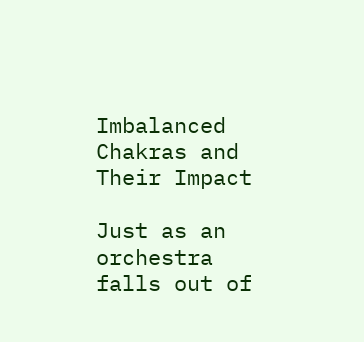Imbalanced Chakras and Their Impact

Just as an orchestra falls out of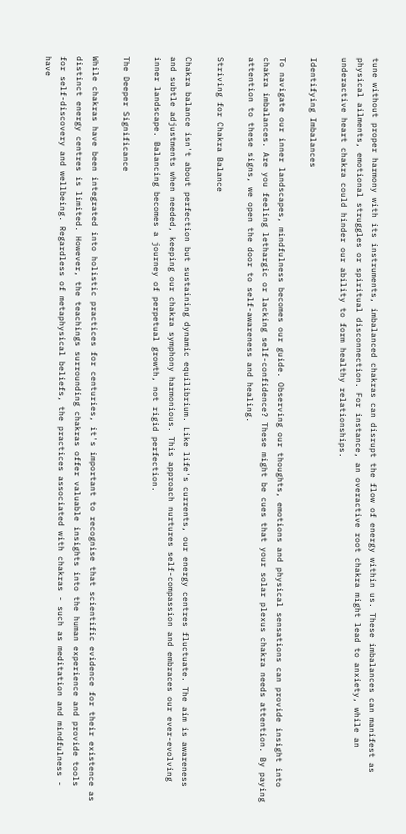tune without proper harmony with its instruments, imbalanced chakras can disrupt the flow of energy within us. These imbalances can manifest as physical ailments, emotional struggles or spiritual disconnection. For instance, an overactive root chakra might lead to anxiety, while an underactive heart chakra could hinder our ability to form healthy relationships.

Identifying Imbalances

To navigate our inner landscapes, mindfulness becomes our guide. Observing our thoughts, emotions and physical sensations can provide insight into chakra imbalances. Are you feeling lethargic or lacking self-confidence? These might be cues that your solar plexus chakra needs attention. By paying attention to these signs, we open the door to self-awareness and healing.

Striving for Chakra Balance

Chakra balance isn't about perfection but sustaining dynamic equilibrium. Like life's currents, our energy centres fluctuate. The aim is awareness and subtle adjustments when needed, keeping our chakra symphony harmonious. This approach nurtures self-compassion and embraces our ever-evolving inner landscape. Balancing becomes a journey of perpetual growth, not rigid perfection.

The Deeper Significance

While chakras have been integrated into holistic practices for centuries, it's important to recognise that scientific evidence for their existence as distinct energy centres is limited. However, the teachings surrounding chakras offer valuable insights into the human experience and provide tools for self-discovery and wellbeing. Regardless of metaphysical beliefs, the practices associated with chakras - such as meditation and mindfulness - have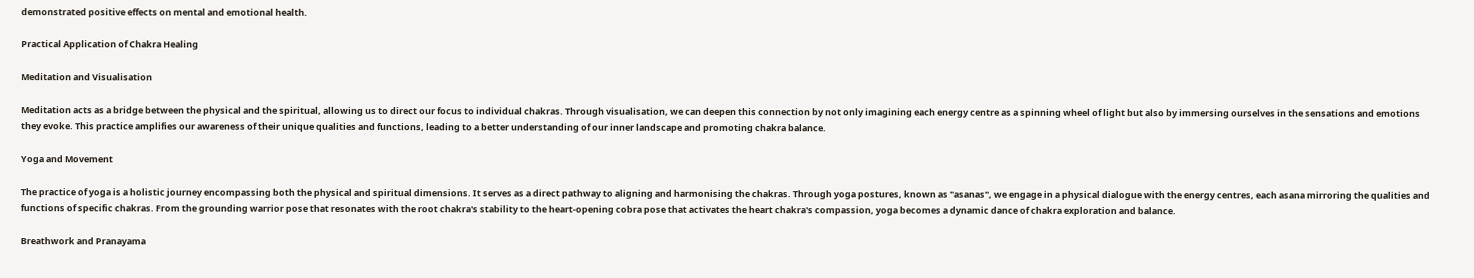demonstrated positive effects on mental and emotional health.

Practical Application of Chakra Healing

Meditation and Visualisation

Meditation acts as a bridge between the physical and the spiritual, allowing us to direct our focus to individual chakras. Through visualisation, we can deepen this connection by not only imagining each energy centre as a spinning wheel of light but also by immersing ourselves in the sensations and emotions they evoke. This practice amplifies our awareness of their unique qualities and functions, leading to a better understanding of our inner landscape and promoting chakra balance.

Yoga and Movement

The practice of yoga is a holistic journey encompassing both the physical and spiritual dimensions. It serves as a direct pathway to aligning and harmonising the chakras. Through yoga postures, known as "asanas", we engage in a physical dialogue with the energy centres, each asana mirroring the qualities and functions of specific chakras. From the grounding warrior pose that resonates with the root chakra's stability to the heart-opening cobra pose that activates the heart chakra's compassion, yoga becomes a dynamic dance of chakra exploration and balance.

Breathwork and Pranayama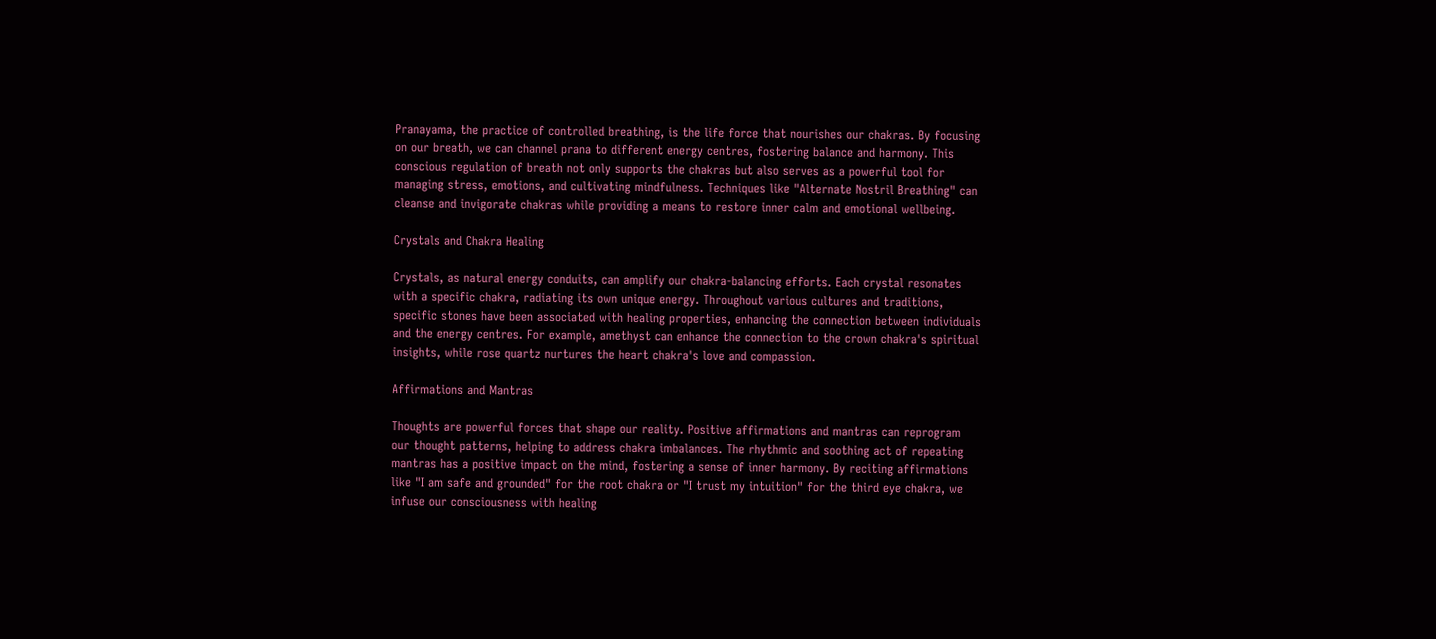Pranayama, the practice of controlled breathing, is the life force that nourishes our chakras. By focusing on our breath, we can channel prana to different energy centres, fostering balance and harmony. This conscious regulation of breath not only supports the chakras but also serves as a powerful tool for managing stress, emotions, and cultivating mindfulness. Techniques like "Alternate Nostril Breathing" can cleanse and invigorate chakras while providing a means to restore inner calm and emotional wellbeing.

Crystals and Chakra Healing

Crystals, as natural energy conduits, can amplify our chakra-balancing efforts. Each crystal resonates with a specific chakra, radiating its own unique energy. Throughout various cultures and traditions, specific stones have been associated with healing properties, enhancing the connection between individuals and the energy centres. For example, amethyst can enhance the connection to the crown chakra's spiritual insights, while rose quartz nurtures the heart chakra's love and compassion.

Affirmations and Mantras

Thoughts are powerful forces that shape our reality. Positive affirmations and mantras can reprogram our thought patterns, helping to address chakra imbalances. The rhythmic and soothing act of repeating mantras has a positive impact on the mind, fostering a sense of inner harmony. By reciting affirmations like "I am safe and grounded" for the root chakra or "I trust my intuition" for the third eye chakra, we infuse our consciousness with healing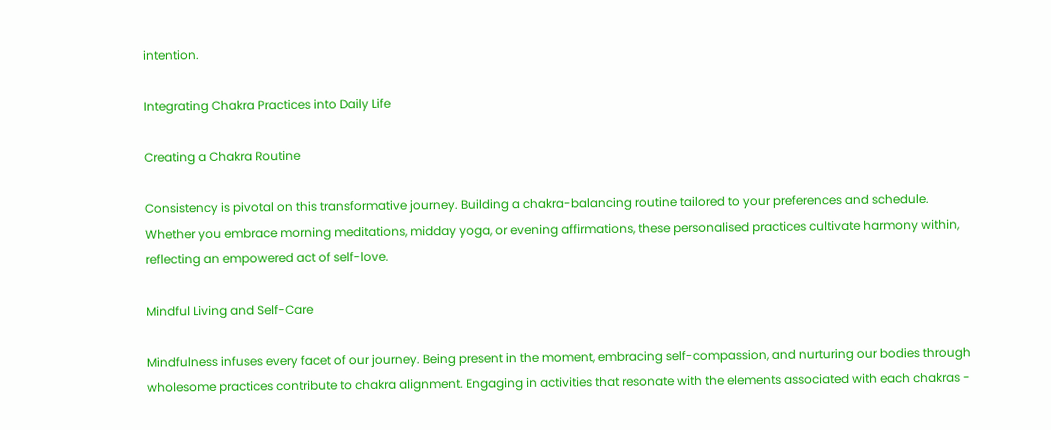intention.

Integrating Chakra Practices into Daily Life

Creating a Chakra Routine

Consistency is pivotal on this transformative journey. Building a chakra-balancing routine tailored to your preferences and schedule. Whether you embrace morning meditations, midday yoga, or evening affirmations, these personalised practices cultivate harmony within, reflecting an empowered act of self-love.

Mindful Living and Self-Care

Mindfulness infuses every facet of our journey. Being present in the moment, embracing self-compassion, and nurturing our bodies through wholesome practices contribute to chakra alignment. Engaging in activities that resonate with the elements associated with each chakras -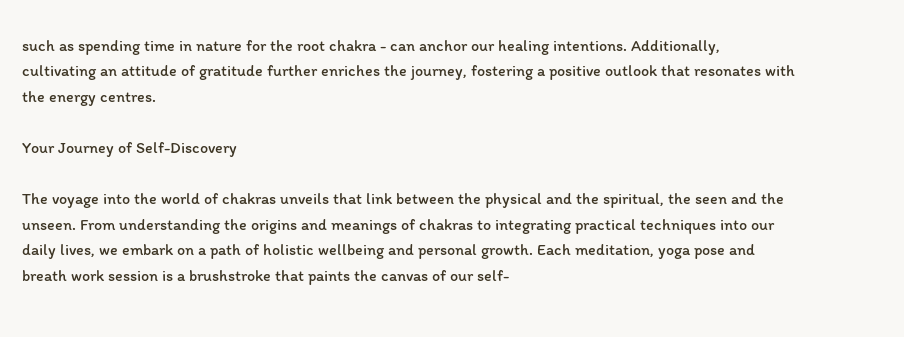such as spending time in nature for the root chakra - can anchor our healing intentions. Additionally, cultivating an attitude of gratitude further enriches the journey, fostering a positive outlook that resonates with the energy centres.

Your Journey of Self-Discovery

The voyage into the world of chakras unveils that link between the physical and the spiritual, the seen and the unseen. From understanding the origins and meanings of chakras to integrating practical techniques into our daily lives, we embark on a path of holistic wellbeing and personal growth. Each meditation, yoga pose and breath work session is a brushstroke that paints the canvas of our self-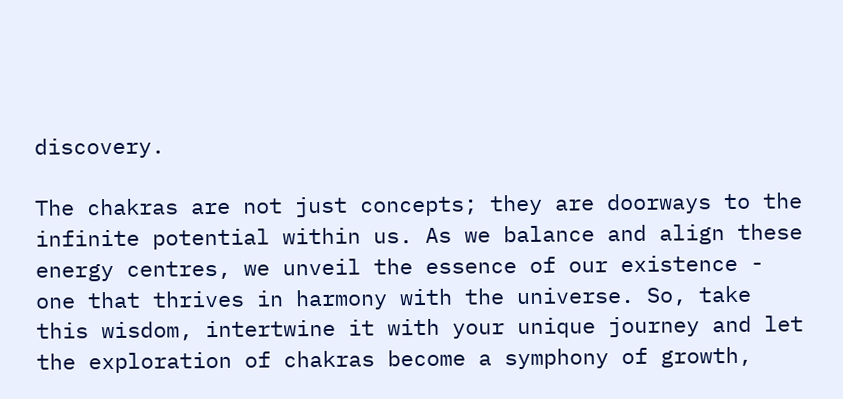discovery.

The chakras are not just concepts; they are doorways to the infinite potential within us. As we balance and align these energy centres, we unveil the essence of our existence - one that thrives in harmony with the universe. So, take this wisdom, intertwine it with your unique journey and let the exploration of chakras become a symphony of growth,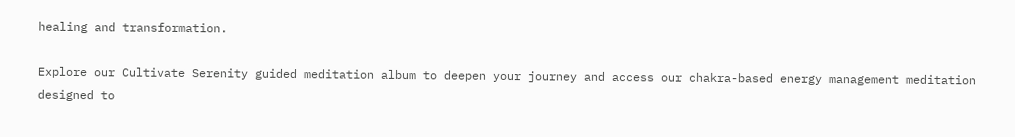healing and transformation.

Explore our Cultivate Serenity guided meditation album to deepen your journey and access our chakra-based energy management meditation designed to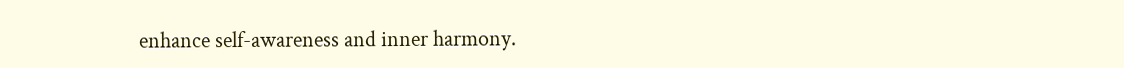enhance self-awareness and inner harmony.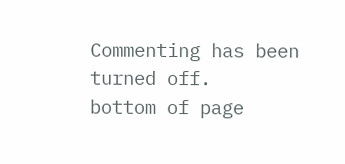Commenting has been turned off.
bottom of page